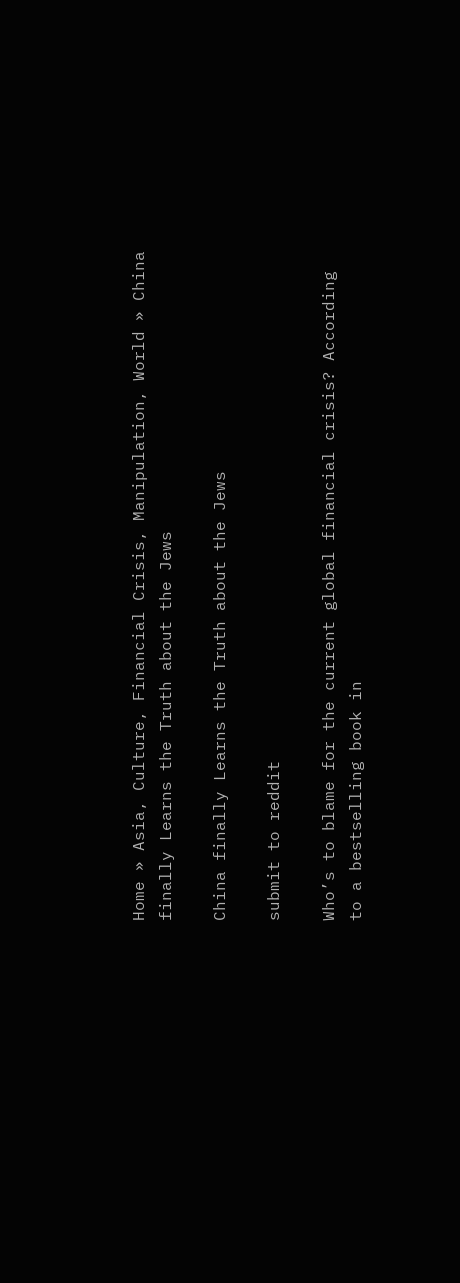Home » Asia, Culture, Financial Crisis, Manipulation, World » China finally Learns the Truth about the Jews

China finally Learns the Truth about the Jews

submit to reddit

Who’s to blame for the current global financial crisis? According to a bestselling book in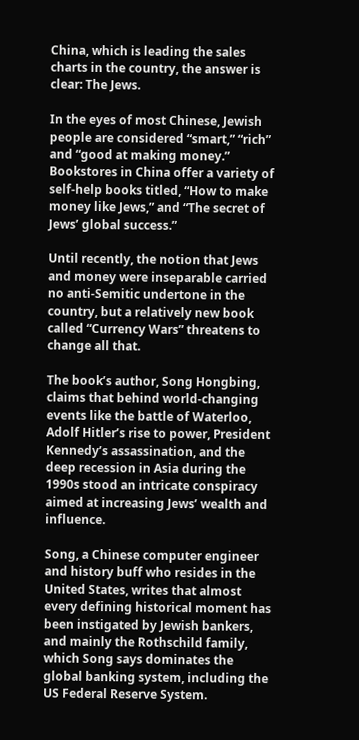China, which is leading the sales charts in the country, the answer is clear: The Jews.

In the eyes of most Chinese, Jewish people are considered “smart,” “rich” and “good at making money.” Bookstores in China offer a variety of self-help books titled, “How to make money like Jews,” and “The secret of Jews’ global success.”

Until recently, the notion that Jews and money were inseparable carried no anti-Semitic undertone in the country, but a relatively new book called “Currency Wars” threatens to change all that.

The book’s author, Song Hongbing, claims that behind world-changing events like the battle of Waterloo, Adolf Hitler’s rise to power, President Kennedy’s assassination, and the deep recession in Asia during the 1990s stood an intricate conspiracy aimed at increasing Jews’ wealth and influence.

Song, a Chinese computer engineer and history buff who resides in the United States, writes that almost every defining historical moment has been instigated by Jewish bankers, and mainly the Rothschild family, which Song says dominates the global banking system, including the US Federal Reserve System.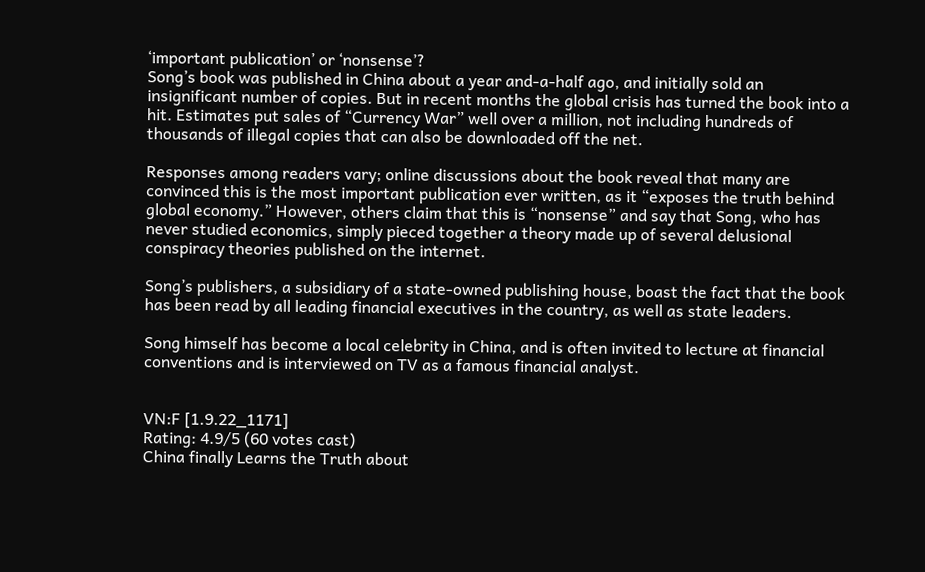‘important publication’ or ‘nonsense’?
Song’s book was published in China about a year and-a-half ago, and initially sold an insignificant number of copies. But in recent months the global crisis has turned the book into a hit. Estimates put sales of “Currency War” well over a million, not including hundreds of thousands of illegal copies that can also be downloaded off the net.

Responses among readers vary; online discussions about the book reveal that many are convinced this is the most important publication ever written, as it “exposes the truth behind global economy.” However, others claim that this is “nonsense” and say that Song, who has never studied economics, simply pieced together a theory made up of several delusional conspiracy theories published on the internet.

Song’s publishers, a subsidiary of a state-owned publishing house, boast the fact that the book has been read by all leading financial executives in the country, as well as state leaders.

Song himself has become a local celebrity in China, and is often invited to lecture at financial conventions and is interviewed on TV as a famous financial analyst.


VN:F [1.9.22_1171]
Rating: 4.9/5 (60 votes cast)
China finally Learns the Truth about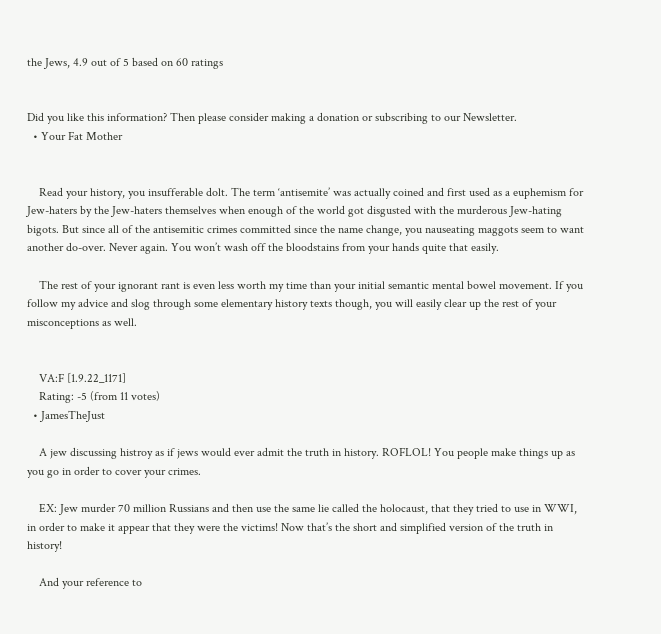the Jews, 4.9 out of 5 based on 60 ratings


Did you like this information? Then please consider making a donation or subscribing to our Newsletter.
  • Your Fat Mother


    Read your history, you insufferable dolt. The term ‘antisemite’ was actually coined and first used as a euphemism for Jew-haters by the Jew-haters themselves when enough of the world got disgusted with the murderous Jew-hating bigots. But since all of the antisemitic crimes committed since the name change, you nauseating maggots seem to want another do-over. Never again. You won’t wash off the bloodstains from your hands quite that easily.

    The rest of your ignorant rant is even less worth my time than your initial semantic mental bowel movement. If you follow my advice and slog through some elementary history texts though, you will easily clear up the rest of your misconceptions as well.


    VA:F [1.9.22_1171]
    Rating: -5 (from 11 votes)
  • JamesTheJust

    A jew discussing histroy as if jews would ever admit the truth in history. ROFLOL! You people make things up as you go in order to cover your crimes.

    EX: Jew murder 70 million Russians and then use the same lie called the holocaust, that they tried to use in WWI, in order to make it appear that they were the victims! Now that’s the short and simplified version of the truth in history!

    And your reference to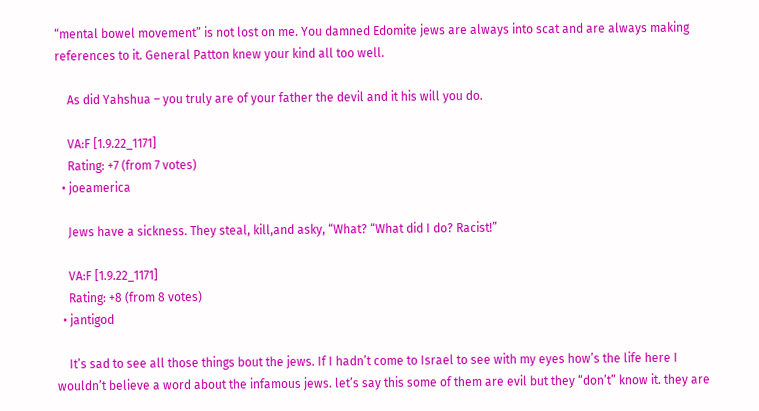“mental bowel movement” is not lost on me. You damned Edomite jews are always into scat and are always making references to it. General Patton knew your kind all too well.

    As did Yahshua – you truly are of your father the devil and it his will you do.

    VA:F [1.9.22_1171]
    Rating: +7 (from 7 votes)
  • joeamerica

    Jews have a sickness. They steal, kill,and asky, “What? “What did I do? Racist!”

    VA:F [1.9.22_1171]
    Rating: +8 (from 8 votes)
  • jantigod

    It’s sad to see all those things bout the jews. If I hadn’t come to Israel to see with my eyes how’s the life here I wouldn’t believe a word about the infamous jews. let’s say this some of them are evil but they “don’t” know it. they are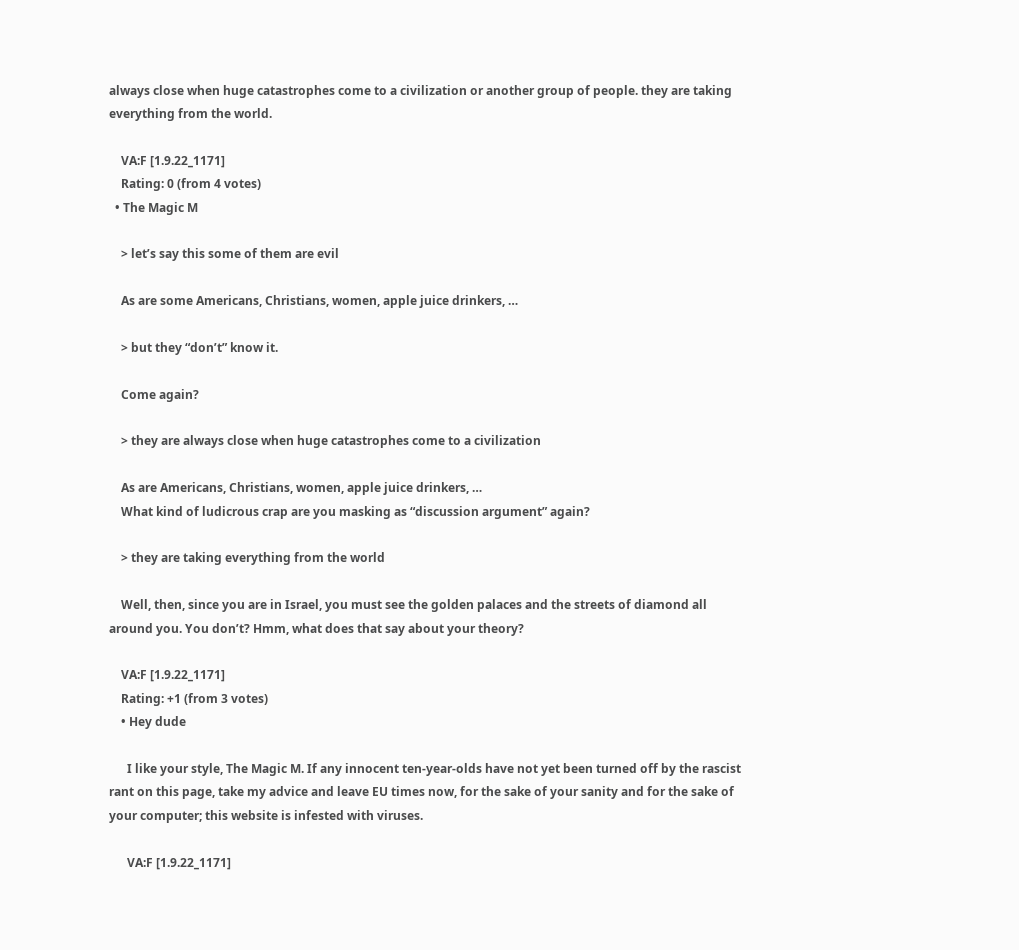always close when huge catastrophes come to a civilization or another group of people. they are taking everything from the world.

    VA:F [1.9.22_1171]
    Rating: 0 (from 4 votes)
  • The Magic M

    > let’s say this some of them are evil

    As are some Americans, Christians, women, apple juice drinkers, …

    > but they “don’t” know it.

    Come again?

    > they are always close when huge catastrophes come to a civilization

    As are Americans, Christians, women, apple juice drinkers, …
    What kind of ludicrous crap are you masking as “discussion argument” again?

    > they are taking everything from the world

    Well, then, since you are in Israel, you must see the golden palaces and the streets of diamond all around you. You don’t? Hmm, what does that say about your theory?

    VA:F [1.9.22_1171]
    Rating: +1 (from 3 votes)
    • Hey dude

      I like your style, The Magic M. If any innocent ten-year-olds have not yet been turned off by the rascist rant on this page, take my advice and leave EU times now, for the sake of your sanity and for the sake of your computer; this website is infested with viruses.

      VA:F [1.9.22_1171]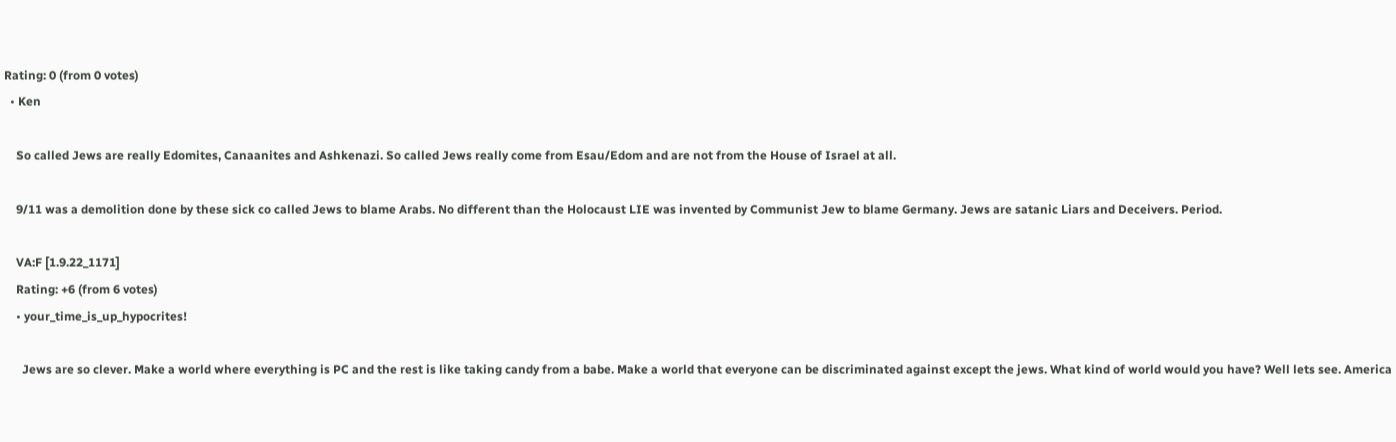Rating: 0 (from 0 votes)
  • Ken

    So called Jews are really Edomites, Canaanites and Ashkenazi. So called Jews really come from Esau/Edom and are not from the House of Israel at all.

    9/11 was a demolition done by these sick co called Jews to blame Arabs. No different than the Holocaust LIE was invented by Communist Jew to blame Germany. Jews are satanic Liars and Deceivers. Period.

    VA:F [1.9.22_1171]
    Rating: +6 (from 6 votes)
    • your_time_is_up_hypocrites!

      Jews are so clever. Make a world where everything is PC and the rest is like taking candy from a babe. Make a world that everyone can be discriminated against except the jews. What kind of world would you have? Well lets see. America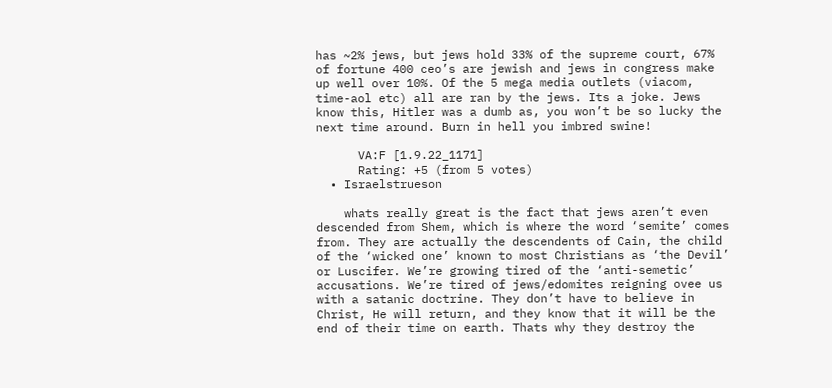has ~2% jews, but jews hold 33% of the supreme court, 67% of fortune 400 ceo’s are jewish and jews in congress make up well over 10%. Of the 5 mega media outlets (viacom, time-aol etc) all are ran by the jews. Its a joke. Jews know this, Hitler was a dumb as, you won’t be so lucky the next time around. Burn in hell you imbred swine!

      VA:F [1.9.22_1171]
      Rating: +5 (from 5 votes)
  • Israelstrueson

    whats really great is the fact that jews aren’t even descended from Shem, which is where the word ‘semite’ comes from. They are actually the descendents of Cain, the child of the ‘wicked one’ known to most Christians as ‘the Devil’ or Luscifer. We’re growing tired of the ‘anti-semetic’ accusations. We’re tired of jews/edomites reigning ovee us with a satanic doctrine. They don’t have to believe in Christ, He will return, and they know that it will be the end of their time on earth. Thats why they destroy the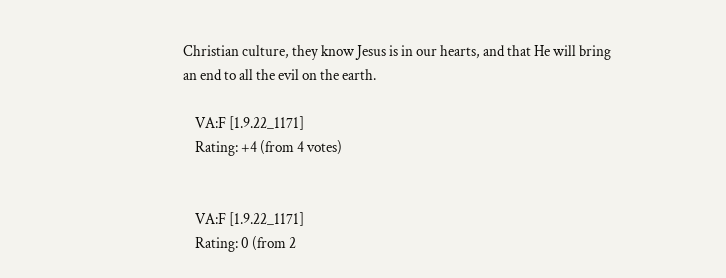Christian culture, they know Jesus is in our hearts, and that He will bring an end to all the evil on the earth.

    VA:F [1.9.22_1171]
    Rating: +4 (from 4 votes)


    VA:F [1.9.22_1171]
    Rating: 0 (from 2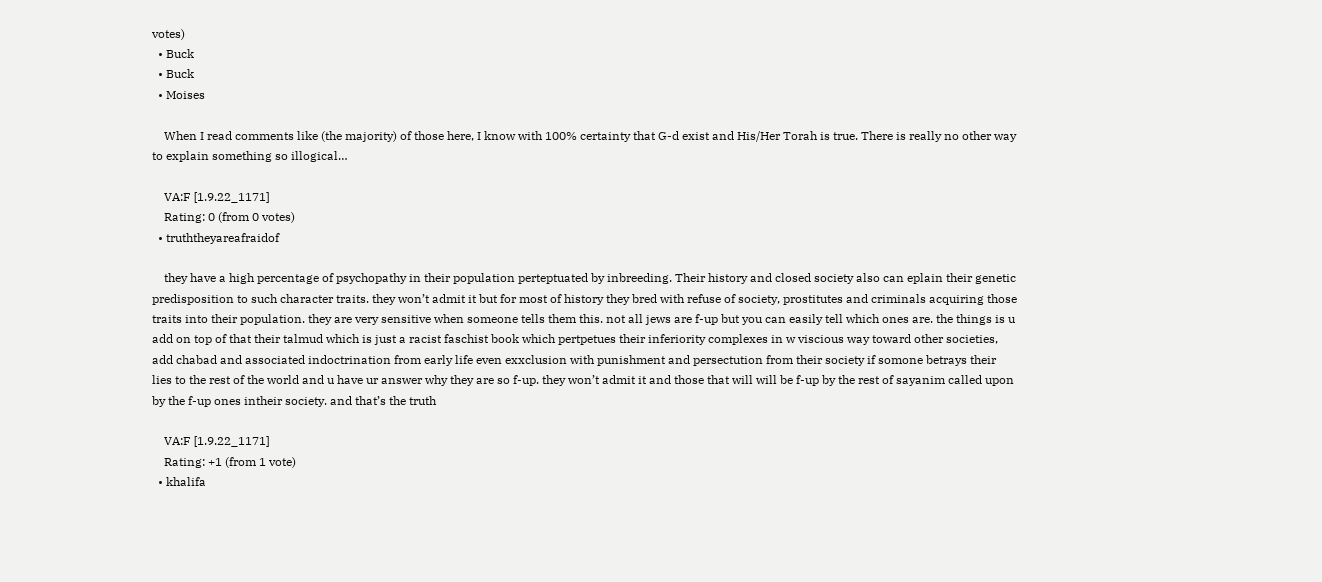votes)
  • Buck
  • Buck
  • Moises

    When I read comments like (the majority) of those here, I know with 100% certainty that G-d exist and His/Her Torah is true. There is really no other way to explain something so illogical…

    VA:F [1.9.22_1171]
    Rating: 0 (from 0 votes)
  • truththeyareafraidof

    they have a high percentage of psychopathy in their population perteptuated by inbreeding. Their history and closed society also can eplain their genetic predisposition to such character traits. they won’t admit it but for most of history they bred with refuse of society, prostitutes and criminals acquiring those traits into their population. they are very sensitive when someone tells them this. not all jews are f-up but you can easily tell which ones are. the things is u add on top of that their talmud which is just a racist faschist book which pertpetues their inferiority complexes in w viscious way toward other societies, add chabad and associated indoctrination from early life even exxclusion with punishment and persectution from their society if somone betrays their lies to the rest of the world and u have ur answer why they are so f-up. they won’t admit it and those that will will be f-up by the rest of sayanim called upon by the f-up ones intheir society. and that’s the truth

    VA:F [1.9.22_1171]
    Rating: +1 (from 1 vote)
  • khalifa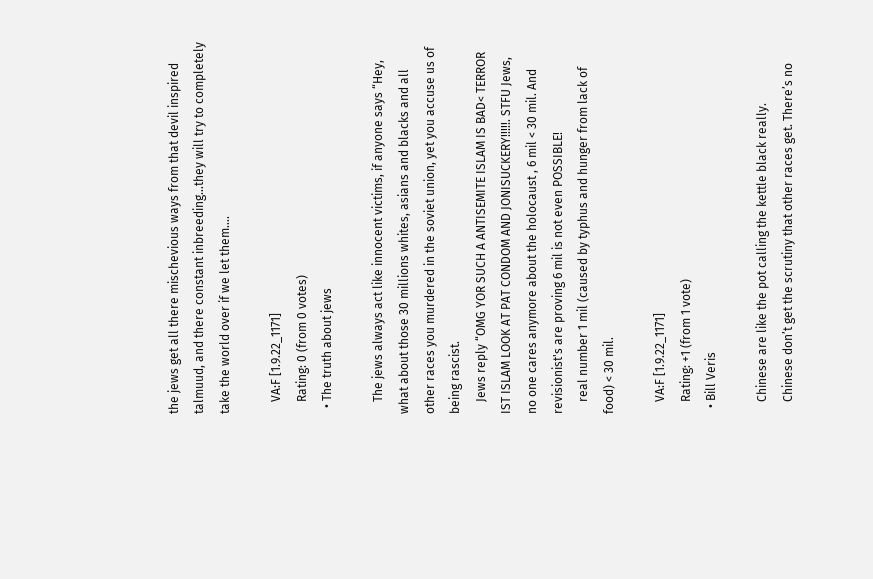the jews get all there mischevious ways from that devil inspired talmuud, and there constant inbreeding…they will try to completely take the world over if we let them….

    VA:F [1.9.22_1171]
    Rating: 0 (from 0 votes)
  • The truth about jews

    The jews always act like innocent victims, if anyone says “Hey, what about those 30 millions whites, asians and blacks and all other races you murdered in the soviet union, yet you accuse us of being rascist.
    Jews reply “OMG YOR SUCH A ANTISEMITE ISLAM IS BAD< TERROR IST ISLAM LOOK AT PAT CONDOM AND JONISUCKERY!!!!!. STFU Jews, no one cares anymore about the holocaust , 6 mil < 30 mil. And revisionist's are proving 6 mil is not even POSSIBLE!
    real number 1 mil (caused by typhus and hunger from lack of food) < 30 mil.

    VA:F [1.9.22_1171]
    Rating: +1 (from 1 vote)
  • Bill Veris

    Chinese are like the pot calling the kettle black really.
    Chinese don’t get the scrutiny that other races get. There’s no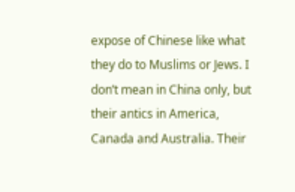expose of Chinese like what they do to Muslims or Jews. I don’t mean in China only, but their antics in America, Canada and Australia. Their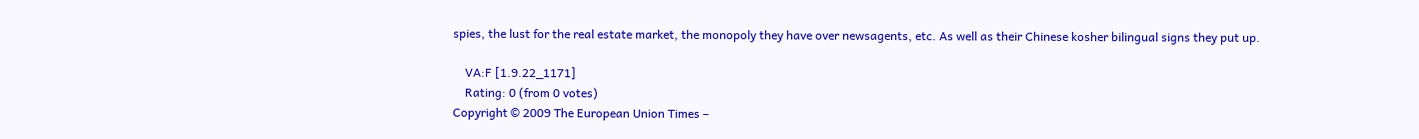spies, the lust for the real estate market, the monopoly they have over newsagents, etc. As well as their Chinese kosher bilingual signs they put up.

    VA:F [1.9.22_1171]
    Rating: 0 (from 0 votes)
Copyright © 2009 The European Union Times –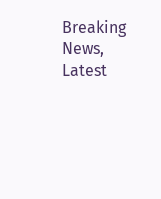Breaking News, Latest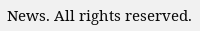News. All rights reserved.